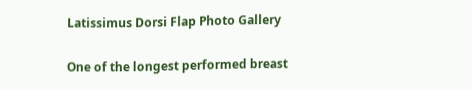Latissimus Dorsi Flap Photo Gallery

One of the longest performed breast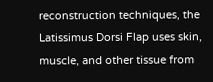reconstruction techniques, the Latissimus Dorsi Flap uses skin, muscle, and other tissue from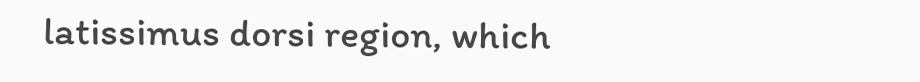latissimus dorsi region, which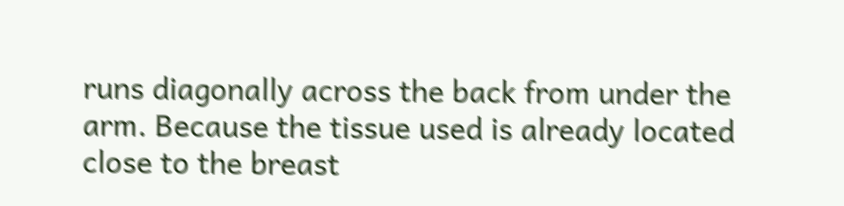runs diagonally across the back from under the arm. Because the tissue used is already located close to the breast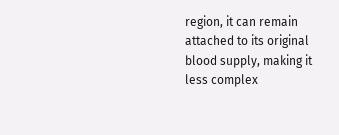region, it can remain attached to its original blood supply, making it less complex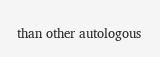than other autologous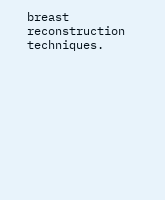breast reconstruction techniques.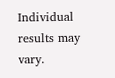Individual results may vary.